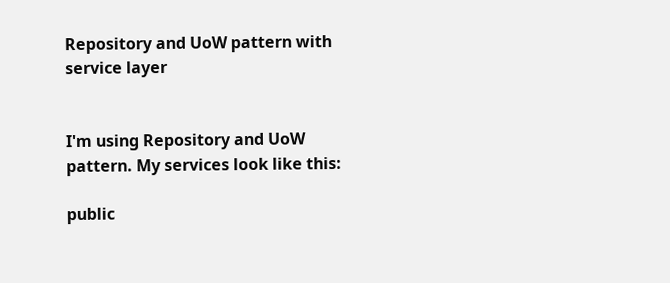Repository and UoW pattern with service layer


I'm using Repository and UoW pattern. My services look like this:

public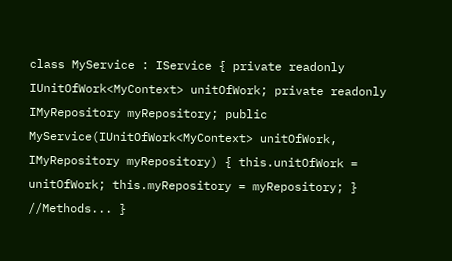class MyService : IService { private readonly IUnitOfWork<MyContext> unitOfWork; private readonly IMyRepository myRepository; public MyService(IUnitOfWork<MyContext> unitOfWork, IMyRepository myRepository) { this.unitOfWork = unitOfWork; this.myRepository = myRepository; } //Methods... }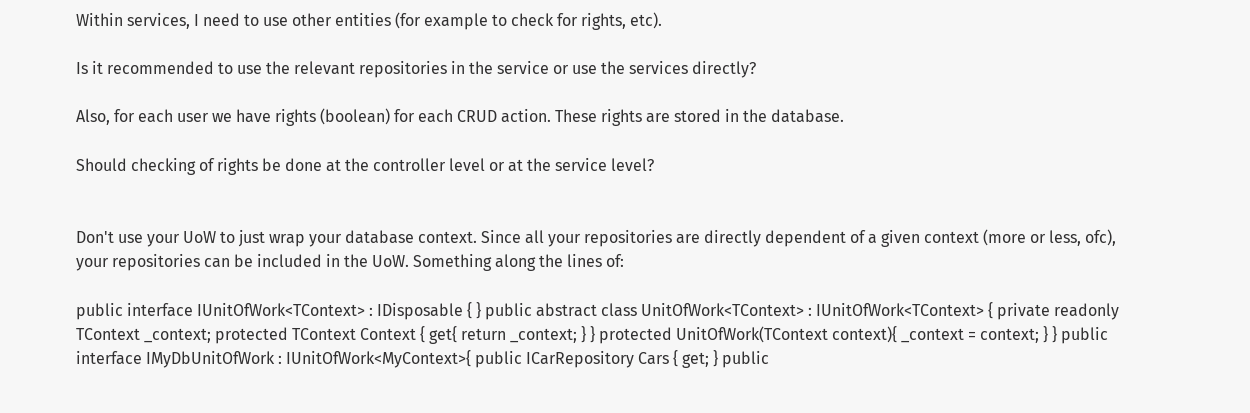Within services, I need to use other entities (for example to check for rights, etc).

Is it recommended to use the relevant repositories in the service or use the services directly?

Also, for each user we have rights (boolean) for each CRUD action. These rights are stored in the database.

Should checking of rights be done at the controller level or at the service level?


Don't use your UoW to just wrap your database context. Since all your repositories are directly dependent of a given context (more or less, ofc), your repositories can be included in the UoW. Something along the lines of:

public interface IUnitOfWork<TContext> : IDisposable { } public abstract class UnitOfWork<TContext> : IUnitOfWork<TContext> { private readonly TContext _context; protected TContext Context { get{ return _context; } } protected UnitOfWork(TContext context){ _context = context; } } public interface IMyDbUnitOfWork : IUnitOfWork<MyContext>{ public ICarRepository Cars { get; } public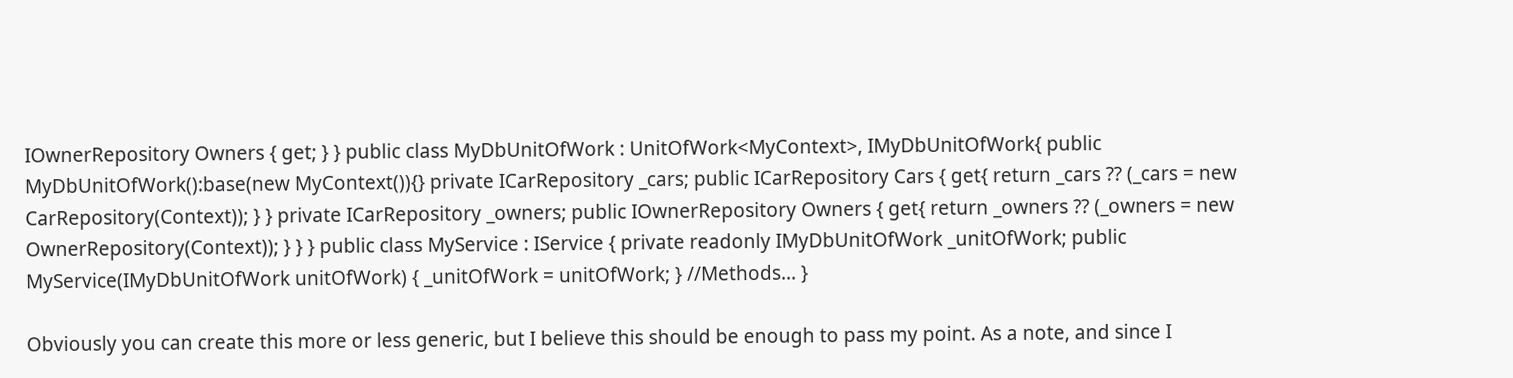IOwnerRepository Owners { get; } } public class MyDbUnitOfWork : UnitOfWork<MyContext>, IMyDbUnitOfWork{ public MyDbUnitOfWork():base(new MyContext()){} private ICarRepository _cars; public ICarRepository Cars { get{ return _cars ?? (_cars = new CarRepository(Context)); } } private ICarRepository _owners; public IOwnerRepository Owners { get{ return _owners ?? (_owners = new OwnerRepository(Context)); } } } public class MyService : IService { private readonly IMyDbUnitOfWork _unitOfWork; public MyService(IMyDbUnitOfWork unitOfWork) { _unitOfWork = unitOfWork; } //Methods... }

Obviously you can create this more or less generic, but I believe this should be enough to pass my point. As a note, and since I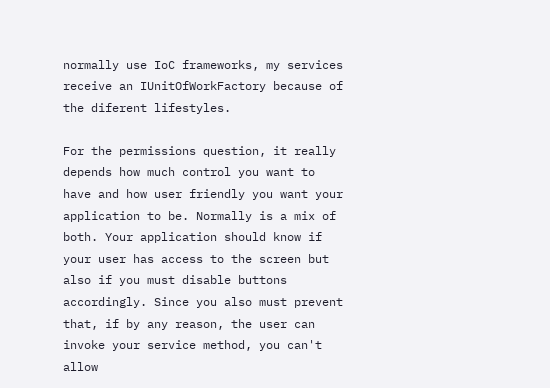normally use IoC frameworks, my services receive an IUnitOfWorkFactory because of the diferent lifestyles.

For the permissions question, it really depends how much control you want to have and how user friendly you want your application to be. Normally is a mix of both. Your application should know if your user has access to the screen but also if you must disable buttons accordingly. Since you also must prevent that, if by any reason, the user can invoke your service method, you can't allow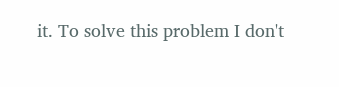it. To solve this problem I don't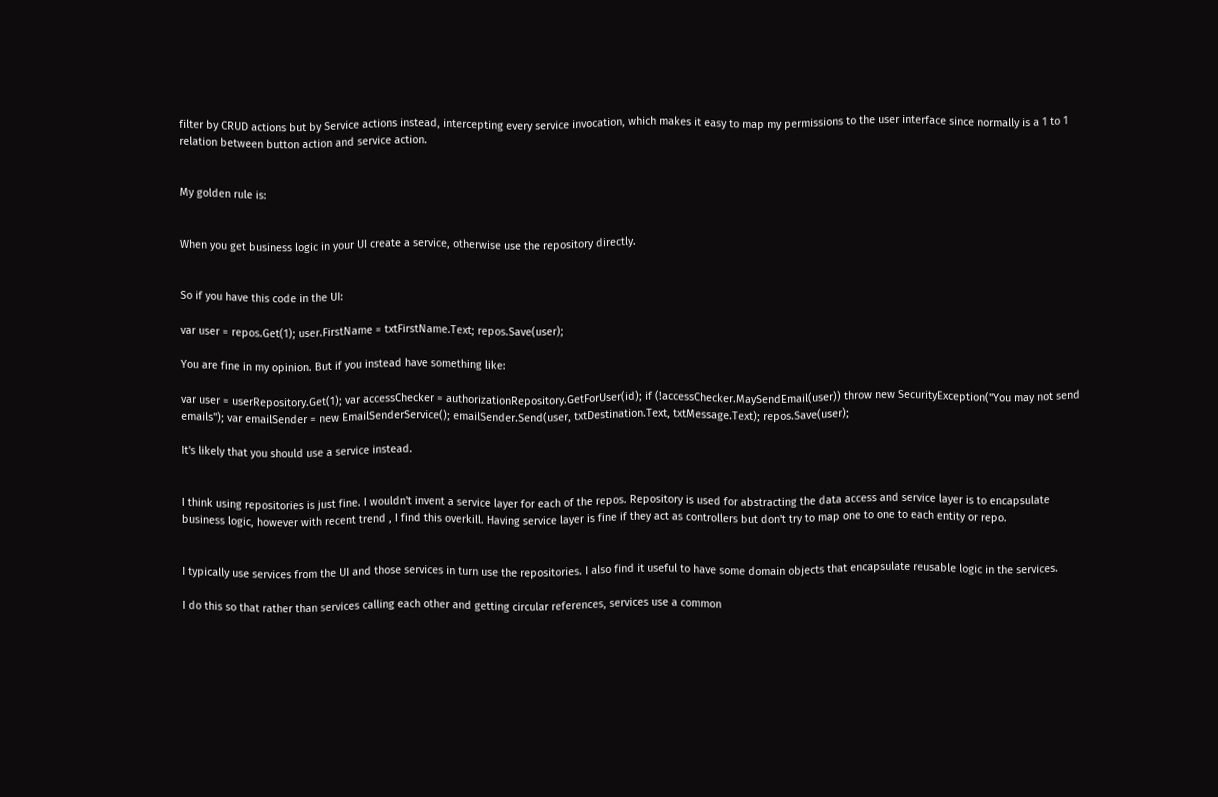filter by CRUD actions but by Service actions instead, intercepting every service invocation, which makes it easy to map my permissions to the user interface since normally is a 1 to 1 relation between button action and service action.


My golden rule is:


When you get business logic in your UI create a service, otherwise use the repository directly.


So if you have this code in the UI:

var user = repos.Get(1); user.FirstName = txtFirstName.Text; repos.Save(user);

You are fine in my opinion. But if you instead have something like:

var user = userRepository.Get(1); var accessChecker = authorizationRepository.GetForUser(id); if (!accessChecker.MaySendEmail(user)) throw new SecurityException("You may not send emails"); var emailSender = new EmailSenderService(); emailSender.Send(user, txtDestination.Text, txtMessage.Text); repos.Save(user);

It's likely that you should use a service instead.


I think using repositories is just fine. I wouldn't invent a service layer for each of the repos. Repository is used for abstracting the data access and service layer is to encapsulate business logic, however with recent trend , I find this overkill. Having service layer is fine if they act as controllers but don't try to map one to one to each entity or repo.


I typically use services from the UI and those services in turn use the repositories. I also find it useful to have some domain objects that encapsulate reusable logic in the services.

I do this so that rather than services calling each other and getting circular references, services use a common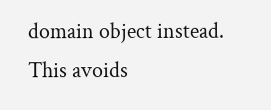domain object instead. This avoids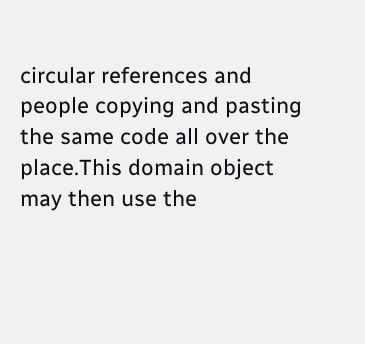circular references and people copying and pasting the same code all over the place.This domain object may then use the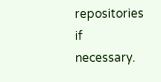repositories if necessary.